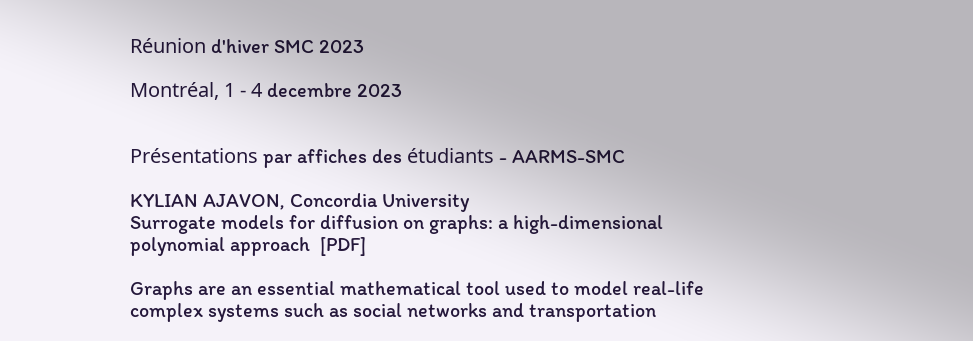Réunion d'hiver SMC 2023

Montréal, 1 - 4 decembre 2023


Présentations par affiches des étudiants - AARMS-SMC

KYLIAN AJAVON, Concordia University
Surrogate models for diffusion on graphs: a high-dimensional polynomial approach  [PDF]

Graphs are an essential mathematical tool used to model real-life complex systems such as social networks and transportation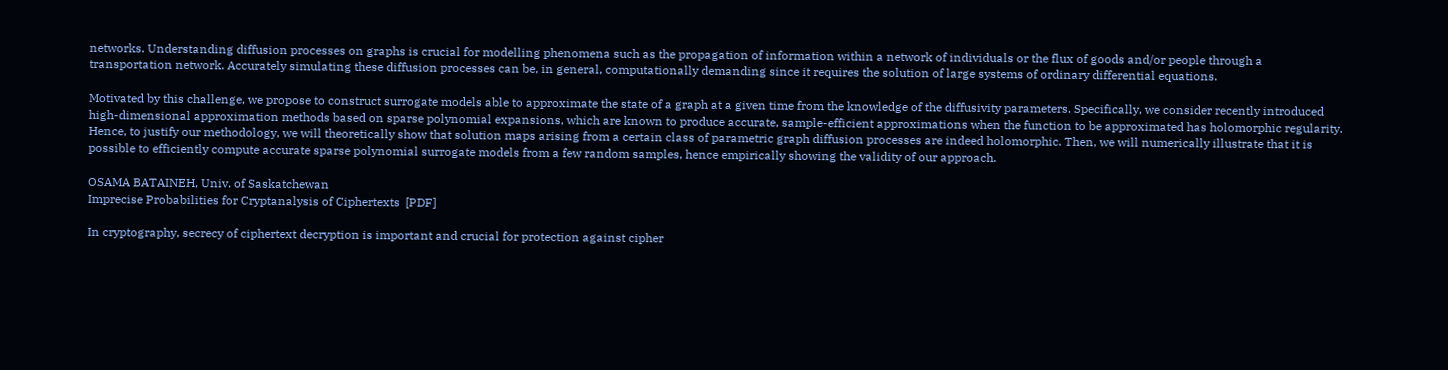networks. Understanding diffusion processes on graphs is crucial for modelling phenomena such as the propagation of information within a network of individuals or the flux of goods and/or people through a transportation network. Accurately simulating these diffusion processes can be, in general, computationally demanding since it requires the solution of large systems of ordinary differential equations.

Motivated by this challenge, we propose to construct surrogate models able to approximate the state of a graph at a given time from the knowledge of the diffusivity parameters. Specifically, we consider recently introduced high-dimensional approximation methods based on sparse polynomial expansions, which are known to produce accurate, sample-efficient approximations when the function to be approximated has holomorphic regularity. Hence, to justify our methodology, we will theoretically show that solution maps arising from a certain class of parametric graph diffusion processes are indeed holomorphic. Then, we will numerically illustrate that it is possible to efficiently compute accurate sparse polynomial surrogate models from a few random samples, hence empirically showing the validity of our approach.

OSAMA BATAINEH, Univ. of Saskatchewan
Imprecise Probabilities for Cryptanalysis of Ciphertexts  [PDF]

In cryptography, secrecy of ciphertext decryption is important and crucial for protection against cipher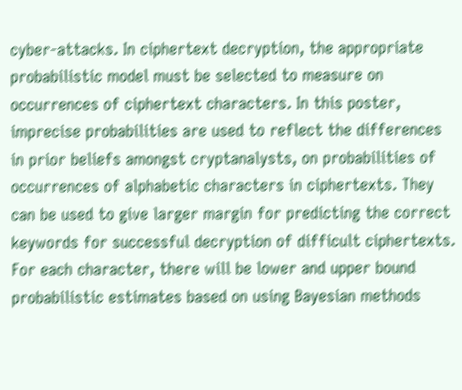cyber-attacks. In ciphertext decryption, the appropriate probabilistic model must be selected to measure on occurrences of ciphertext characters. In this poster, imprecise probabilities are used to reflect the differences in prior beliefs amongst cryptanalysts, on probabilities of occurrences of alphabetic characters in ciphertexts. They can be used to give larger margin for predicting the correct keywords for successful decryption of difficult ciphertexts. For each character, there will be lower and upper bound probabilistic estimates based on using Bayesian methods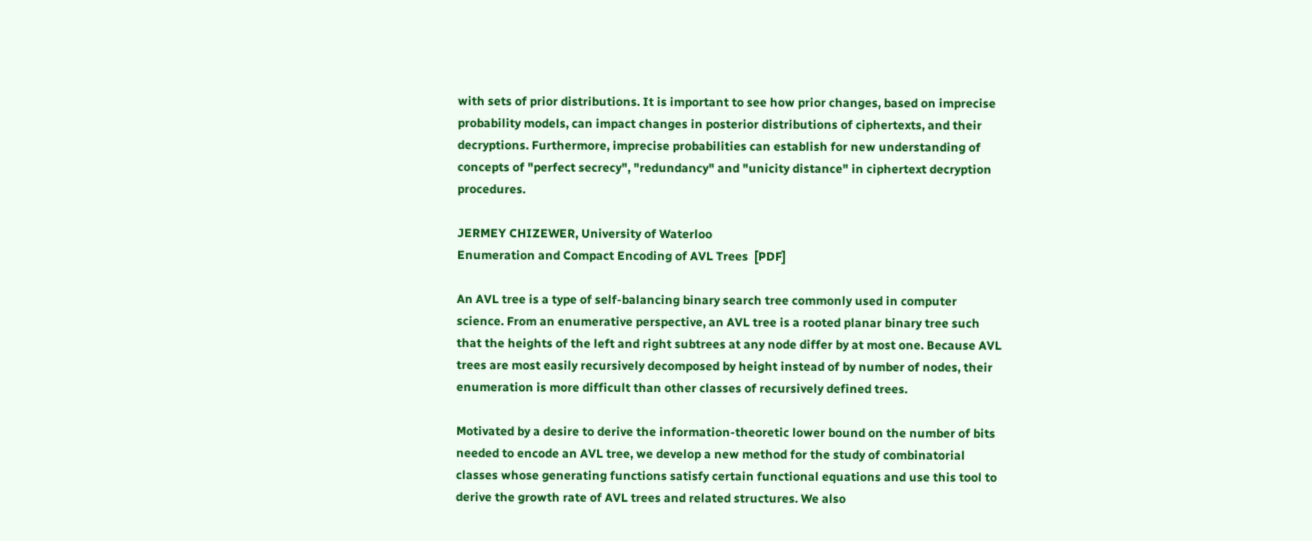with sets of prior distributions. It is important to see how prior changes, based on imprecise probability models, can impact changes in posterior distributions of ciphertexts, and their decryptions. Furthermore, imprecise probabilities can establish for new understanding of concepts of "perfect secrecy", "redundancy" and "unicity distance" in ciphertext decryption procedures.

JERMEY CHIZEWER, University of Waterloo
Enumeration and Compact Encoding of AVL Trees  [PDF]

An AVL tree is a type of self-balancing binary search tree commonly used in computer science. From an enumerative perspective, an AVL tree is a rooted planar binary tree such that the heights of the left and right subtrees at any node differ by at most one. Because AVL trees are most easily recursively decomposed by height instead of by number of nodes, their enumeration is more difficult than other classes of recursively defined trees.

Motivated by a desire to derive the information-theoretic lower bound on the number of bits needed to encode an AVL tree, we develop a new method for the study of combinatorial classes whose generating functions satisfy certain functional equations and use this tool to derive the growth rate of AVL trees and related structures. We also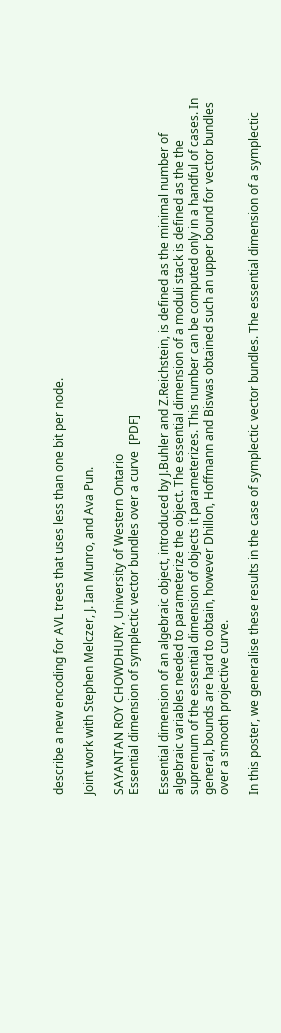describe a new encoding for AVL trees that uses less than one bit per node.

Joint work with Stephen Melczer, J. Ian Munro, and Ava Pun.

SAYANTAN ROY CHOWDHURY, University of Western Ontario
Essential dimension of symplectic vector bundles over a curve  [PDF]

Essential dimension of an algebraic object, introduced by J.Buhler and Z.Reichstein, is defined as the minimal number of algebraic variables needed to parameterize the object. The essential dimension of a moduli stack is defined as the the supremum of the essential dimension of objects it parameterizes. This number can be computed only in a handful of cases. In general, bounds are hard to obtain, however Dhillon, Hoffmann and Biswas obtained such an upper bound for vector bundles over a smooth projective curve.

In this poster, we generalise these results in the case of symplectic vector bundles. The essential dimension of a symplectic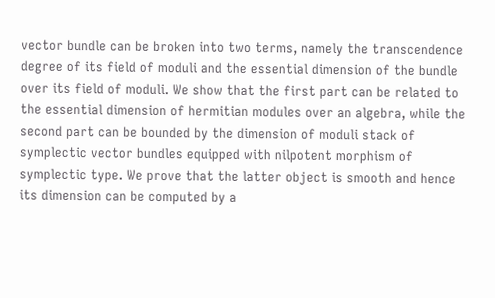vector bundle can be broken into two terms, namely the transcendence degree of its field of moduli and the essential dimension of the bundle over its field of moduli. We show that the first part can be related to the essential dimension of hermitian modules over an algebra, while the second part can be bounded by the dimension of moduli stack of symplectic vector bundles equipped with nilpotent morphism of symplectic type. We prove that the latter object is smooth and hence its dimension can be computed by a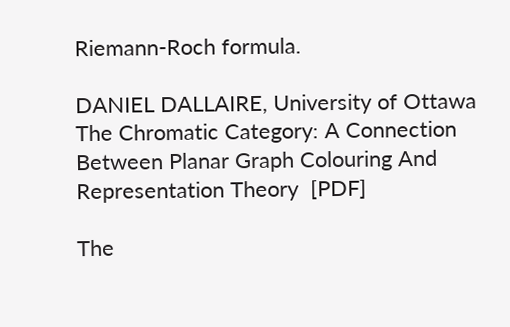Riemann-Roch formula.

DANIEL DALLAIRE, University of Ottawa
The Chromatic Category: A Connection Between Planar Graph Colouring And Representation Theory  [PDF]

The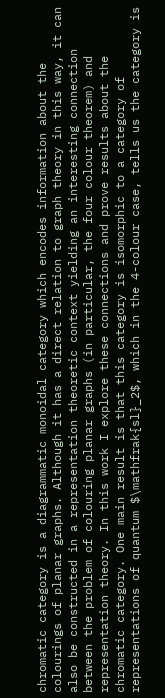chromatic category is a diagrammatic monoidal category which encodes information about the colourings of planar graphs. Although it has a direct relation to graph theory in this way, it can also be constructed in a representation theoretic context yielding an interesting connection between the problem of colouring planar graphs (in particular, the four colour theorem) and representation theory. In this work I explore these connections and prove results about the chromatic category. One main result is that this category is isomorphic to a category of representations of quantum $\mathfrak{sl}_2$, which in the 4-colour case, tells us the category is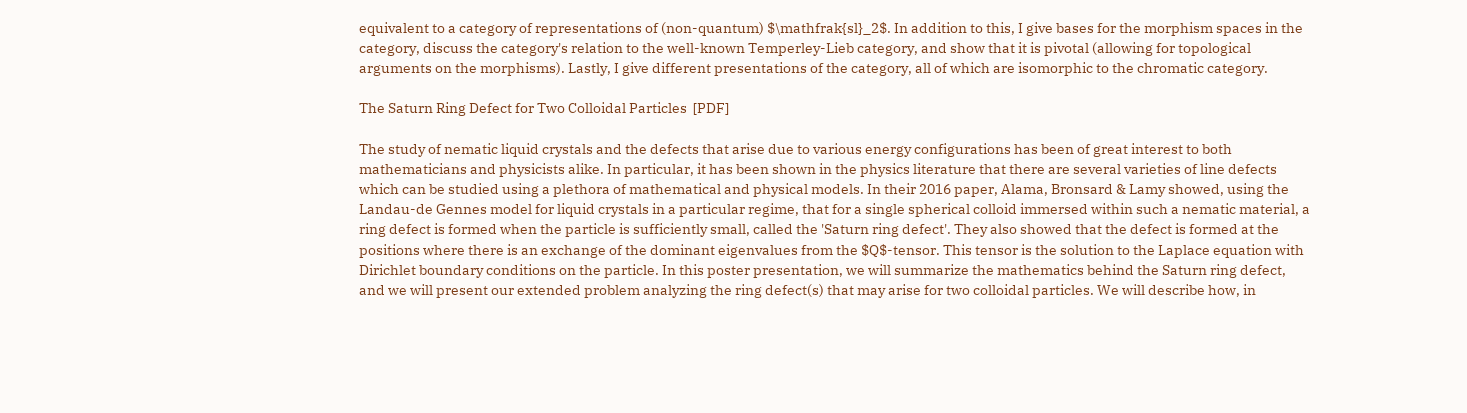equivalent to a category of representations of (non-quantum) $\mathfrak{sl}_2$. In addition to this, I give bases for the morphism spaces in the category, discuss the category's relation to the well-known Temperley-Lieb category, and show that it is pivotal (allowing for topological arguments on the morphisms). Lastly, I give different presentations of the category, all of which are isomorphic to the chromatic category.

The Saturn Ring Defect for Two Colloidal Particles  [PDF]

The study of nematic liquid crystals and the defects that arise due to various energy configurations has been of great interest to both mathematicians and physicists alike. In particular, it has been shown in the physics literature that there are several varieties of line defects which can be studied using a plethora of mathematical and physical models. In their 2016 paper, Alama, Bronsard & Lamy showed, using the Landau-de Gennes model for liquid crystals in a particular regime, that for a single spherical colloid immersed within such a nematic material, a ring defect is formed when the particle is sufficiently small, called the 'Saturn ring defect'. They also showed that the defect is formed at the positions where there is an exchange of the dominant eigenvalues from the $Q$-tensor. This tensor is the solution to the Laplace equation with Dirichlet boundary conditions on the particle. In this poster presentation, we will summarize the mathematics behind the Saturn ring defect, and we will present our extended problem analyzing the ring defect(s) that may arise for two colloidal particles. We will describe how, in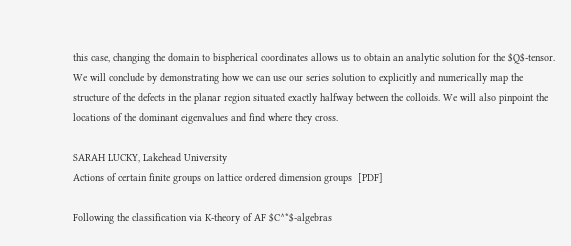this case, changing the domain to bispherical coordinates allows us to obtain an analytic solution for the $Q$-tensor. We will conclude by demonstrating how we can use our series solution to explicitly and numerically map the structure of the defects in the planar region situated exactly halfway between the colloids. We will also pinpoint the locations of the dominant eigenvalues and find where they cross.

SARAH LUCKY, Lakehead University
Actions of certain finite groups on lattice ordered dimension groups  [PDF]

Following the classification via K-theory of AF $C^*$-algebras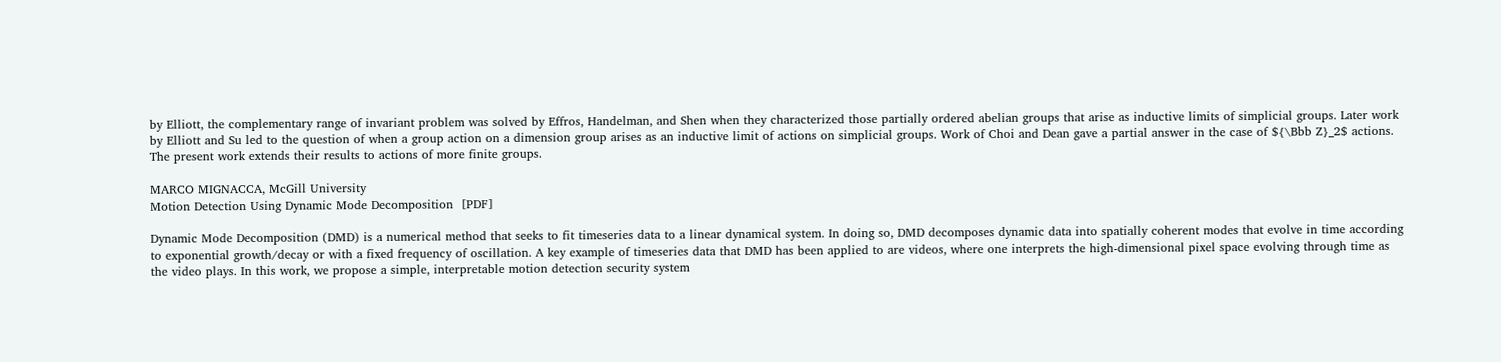by Elliott, the complementary range of invariant problem was solved by Effros, Handelman, and Shen when they characterized those partially ordered abelian groups that arise as inductive limits of simplicial groups. Later work by Elliott and Su led to the question of when a group action on a dimension group arises as an inductive limit of actions on simplicial groups. Work of Choi and Dean gave a partial answer in the case of ${\Bbb Z}_2$ actions. The present work extends their results to actions of more finite groups.

MARCO MIGNACCA, McGill University
Motion Detection Using Dynamic Mode Decomposition  [PDF]

Dynamic Mode Decomposition (DMD) is a numerical method that seeks to fit timeseries data to a linear dynamical system. In doing so, DMD decomposes dynamic data into spatially coherent modes that evolve in time according to exponential growth/decay or with a fixed frequency of oscillation. A key example of timeseries data that DMD has been applied to are videos, where one interprets the high-dimensional pixel space evolving through time as the video plays. In this work, we propose a simple, interpretable motion detection security system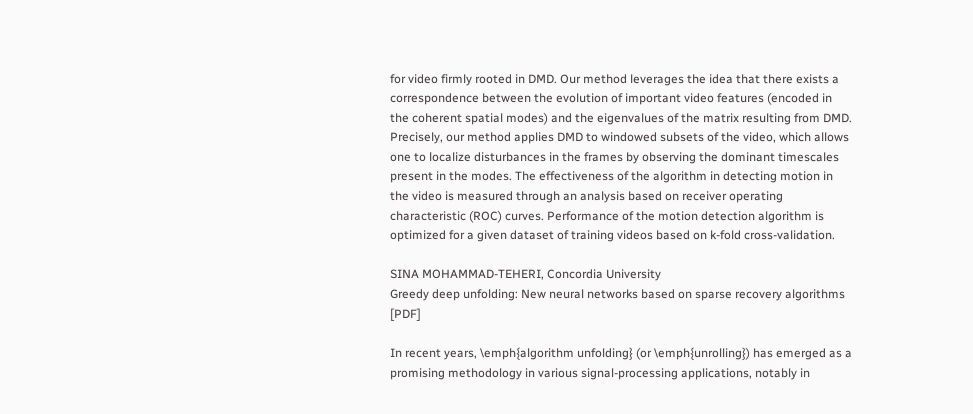for video firmly rooted in DMD. Our method leverages the idea that there exists a correspondence between the evolution of important video features (encoded in the coherent spatial modes) and the eigenvalues of the matrix resulting from DMD. Precisely, our method applies DMD to windowed subsets of the video, which allows one to localize disturbances in the frames by observing the dominant timescales present in the modes. The effectiveness of the algorithm in detecting motion in the video is measured through an analysis based on receiver operating characteristic (ROC) curves. Performance of the motion detection algorithm is optimized for a given dataset of training videos based on k-fold cross-validation.

SINA MOHAMMAD-TEHERI, Concordia University
Greedy deep unfolding: New neural networks based on sparse recovery algorithms  [PDF]

In recent years, \emph{algorithm unfolding} (or \emph{unrolling}) has emerged as a promising methodology in various signal-processing applications, notably in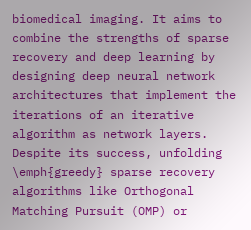biomedical imaging. It aims to combine the strengths of sparse recovery and deep learning by designing deep neural network architectures that implement the iterations of an iterative algorithm as network layers. Despite its success, unfolding \emph{greedy} sparse recovery algorithms like Orthogonal Matching Pursuit (OMP) or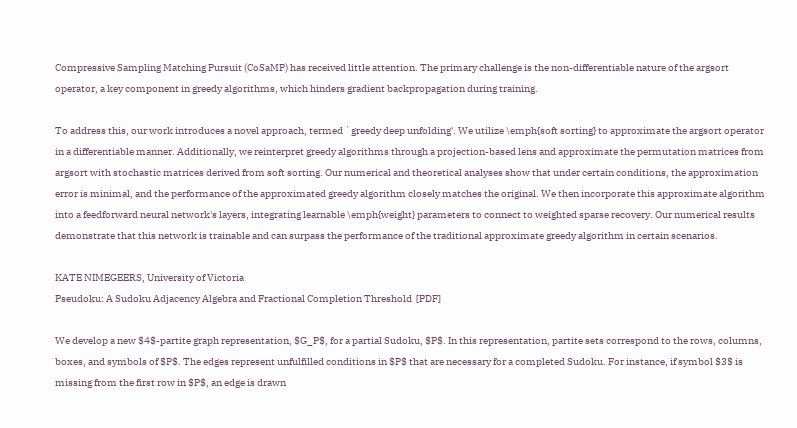Compressive Sampling Matching Pursuit (CoSaMP) has received little attention. The primary challenge is the non-differentiable nature of the argsort operator, a key component in greedy algorithms, which hinders gradient backpropagation during training.

To address this, our work introduces a novel approach, termed `greedy deep unfolding'. We utilize \emph{soft sorting} to approximate the argsort operator in a differentiable manner. Additionally, we reinterpret greedy algorithms through a projection-based lens and approximate the permutation matrices from argsort with stochastic matrices derived from soft sorting. Our numerical and theoretical analyses show that under certain conditions, the approximation error is minimal, and the performance of the approximated greedy algorithm closely matches the original. We then incorporate this approximate algorithm into a feedforward neural network's layers, integrating learnable \emph{weight} parameters to connect to weighted sparse recovery. Our numerical results demonstrate that this network is trainable and can surpass the performance of the traditional approximate greedy algorithm in certain scenarios.

KATE NIMEGEERS, University of Victoria
Pseudoku: A Sudoku Adjacency Algebra and Fractional Completion Threshold  [PDF]

We develop a new $4$-partite graph representation, $G_P$, for a partial Sudoku, $P$. In this representation, partite sets correspond to the rows, columns, boxes, and symbols of $P$. The edges represent unfulfilled conditions in $P$ that are necessary for a completed Sudoku. For instance, if symbol $3$ is missing from the first row in $P$, an edge is drawn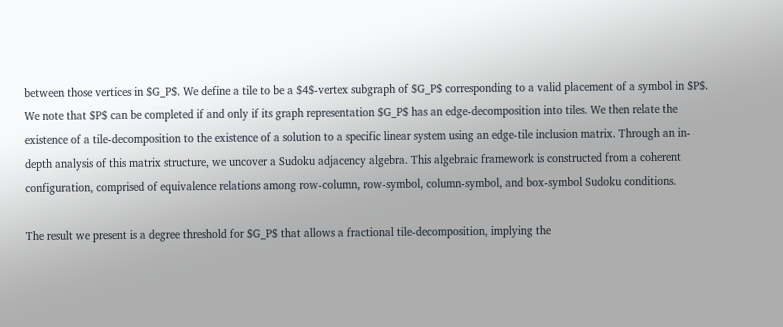between those vertices in $G_P$. We define a tile to be a $4$-vertex subgraph of $G_P$ corresponding to a valid placement of a symbol in $P$. We note that $P$ can be completed if and only if its graph representation $G_P$ has an edge-decomposition into tiles. We then relate the existence of a tile-decomposition to the existence of a solution to a specific linear system using an edge-tile inclusion matrix. Through an in-depth analysis of this matrix structure, we uncover a Sudoku adjacency algebra. This algebraic framework is constructed from a coherent configuration, comprised of equivalence relations among row-column, row-symbol, column-symbol, and box-symbol Sudoku conditions.

The result we present is a degree threshold for $G_P$ that allows a fractional tile-decomposition, implying the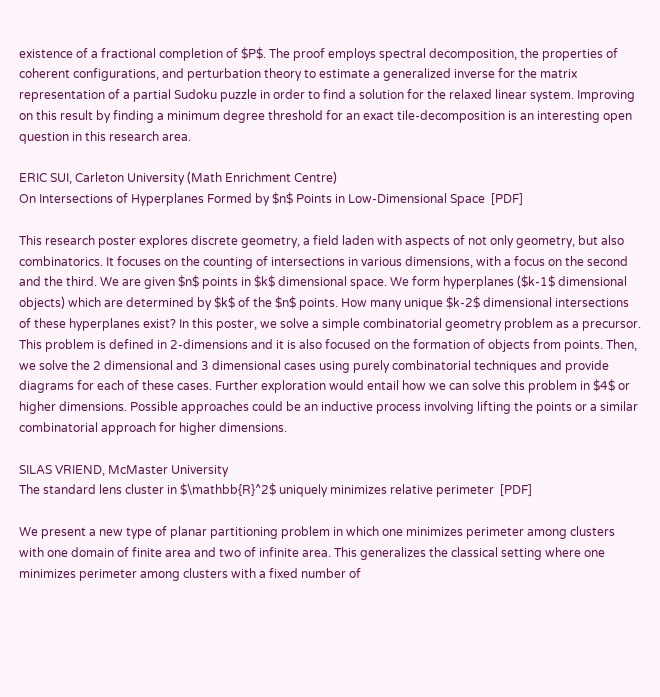existence of a fractional completion of $P$. The proof employs spectral decomposition, the properties of coherent configurations, and perturbation theory to estimate a generalized inverse for the matrix representation of a partial Sudoku puzzle in order to find a solution for the relaxed linear system. Improving on this result by finding a minimum degree threshold for an exact tile-decomposition is an interesting open question in this research area.

ERIC SUI, Carleton University (Math Enrichment Centre)
On Intersections of Hyperplanes Formed by $n$ Points in Low-Dimensional Space  [PDF]

This research poster explores discrete geometry, a field laden with aspects of not only geometry, but also combinatorics. It focuses on the counting of intersections in various dimensions, with a focus on the second and the third. We are given $n$ points in $k$ dimensional space. We form hyperplanes ($k-1$ dimensional objects) which are determined by $k$ of the $n$ points. How many unique $k-2$ dimensional intersections of these hyperplanes exist? In this poster, we solve a simple combinatorial geometry problem as a precursor. This problem is defined in 2-dimensions and it is also focused on the formation of objects from points. Then, we solve the 2 dimensional and 3 dimensional cases using purely combinatorial techniques and provide diagrams for each of these cases. Further exploration would entail how we can solve this problem in $4$ or higher dimensions. Possible approaches could be an inductive process involving lifting the points or a similar combinatorial approach for higher dimensions.

SILAS VRIEND, McMaster University
The standard lens cluster in $\mathbb{R}^2$ uniquely minimizes relative perimeter  [PDF]

We present a new type of planar partitioning problem in which one minimizes perimeter among clusters with one domain of finite area and two of infinite area. This generalizes the classical setting where one minimizes perimeter among clusters with a fixed number of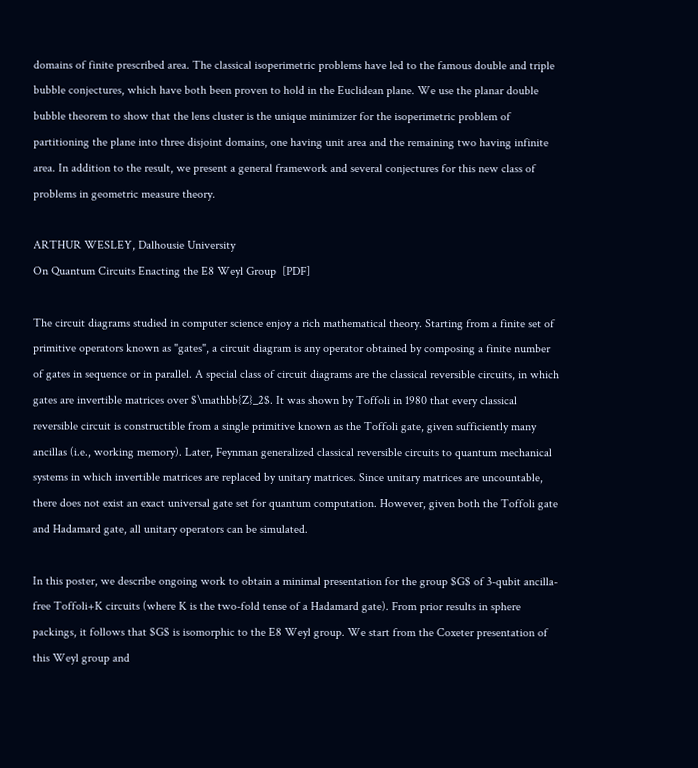domains of finite prescribed area. The classical isoperimetric problems have led to the famous double and triple bubble conjectures, which have both been proven to hold in the Euclidean plane. We use the planar double bubble theorem to show that the lens cluster is the unique minimizer for the isoperimetric problem of partitioning the plane into three disjoint domains, one having unit area and the remaining two having infinite area. In addition to the result, we present a general framework and several conjectures for this new class of problems in geometric measure theory.

ARTHUR WESLEY, Dalhousie University
On Quantum Circuits Enacting the E8 Weyl Group  [PDF]

The circuit diagrams studied in computer science enjoy a rich mathematical theory. Starting from a finite set of primitive operators known as "gates", a circuit diagram is any operator obtained by composing a finite number of gates in sequence or in parallel. A special class of circuit diagrams are the classical reversible circuits, in which gates are invertible matrices over $\mathbb{Z}_2$. It was shown by Toffoli in 1980 that every classical reversible circuit is constructible from a single primitive known as the Toffoli gate, given sufficiently many ancillas (i.e., working memory). Later, Feynman generalized classical reversible circuits to quantum mechanical systems in which invertible matrices are replaced by unitary matrices. Since unitary matrices are uncountable, there does not exist an exact universal gate set for quantum computation. However, given both the Toffoli gate and Hadamard gate, all unitary operators can be simulated.

In this poster, we describe ongoing work to obtain a minimal presentation for the group $G$ of 3-qubit ancilla-free Toffoli+K circuits (where K is the two-fold tense of a Hadamard gate). From prior results in sphere packings, it follows that $G$ is isomorphic to the E8 Weyl group. We start from the Coxeter presentation of this Weyl group and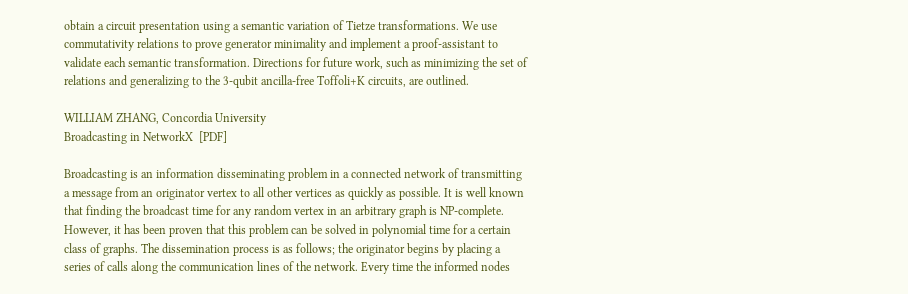obtain a circuit presentation using a semantic variation of Tietze transformations. We use commutativity relations to prove generator minimality and implement a proof-assistant to validate each semantic transformation. Directions for future work, such as minimizing the set of relations and generalizing to the 3-qubit ancilla-free Toffoli+K circuits, are outlined.

WILLIAM ZHANG, Concordia University
Broadcasting in NetworkX  [PDF]

Broadcasting is an information disseminating problem in a connected network of transmitting a message from an originator vertex to all other vertices as quickly as possible. It is well known that finding the broadcast time for any random vertex in an arbitrary graph is NP-complete. However, it has been proven that this problem can be solved in polynomial time for a certain class of graphs. The dissemination process is as follows; the originator begins by placing a series of calls along the communication lines of the network. Every time the informed nodes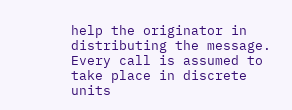help the originator in distributing the message. Every call is assumed to take place in discrete units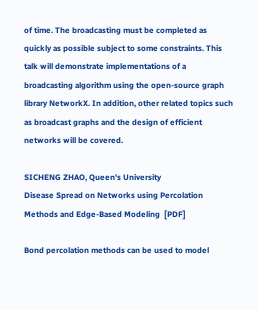of time. The broadcasting must be completed as quickly as possible subject to some constraints. This talk will demonstrate implementations of a broadcasting algorithm using the open-source graph library NetworkX. In addition, other related topics such as broadcast graphs and the design of efficient networks will be covered.

SICHENG ZHAO, Queen's University
Disease Spread on Networks using Percolation Methods and Edge-Based Modeling  [PDF]

Bond percolation methods can be used to model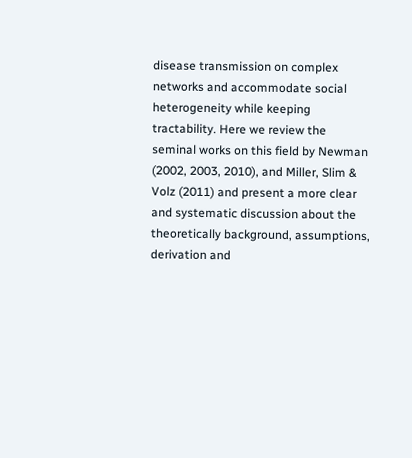disease transmission on complex networks and accommodate social heterogeneity while keeping tractability. Here we review the seminal works on this field by Newman (2002, 2003, 2010), and Miller, Slim & Volz (2011) and present a more clear and systematic discussion about the theoretically background, assumptions, derivation and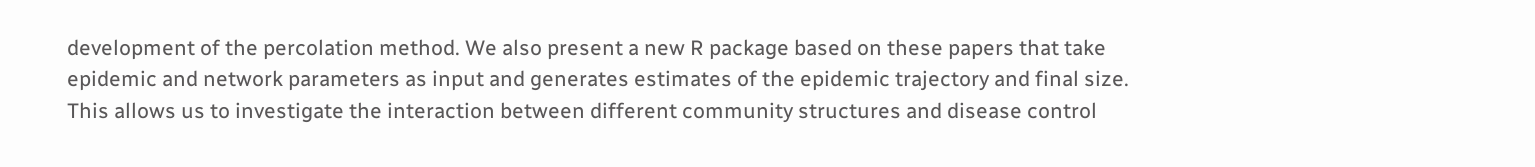development of the percolation method. We also present a new R package based on these papers that take epidemic and network parameters as input and generates estimates of the epidemic trajectory and final size. This allows us to investigate the interaction between different community structures and disease control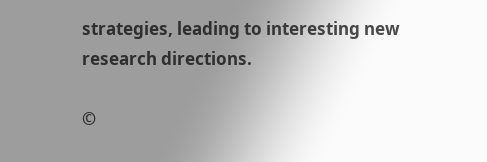strategies, leading to interesting new research directions.

©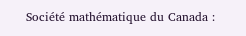Société mathématique du Canada :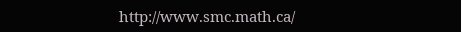http://www.smc.math.ca/